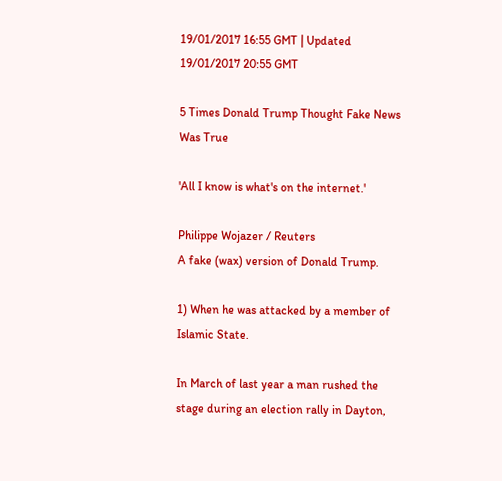19/01/2017 16:55 GMT | Updated 19/01/2017 20:55 GMT

5 Times Donald Trump Thought Fake News Was True

'All I know is what's on the internet.'

Philippe Wojazer / Reuters
A fake (wax) version of Donald Trump.

1) When he was attacked by a member of Islamic State.

In March of last year a man rushed the stage during an election rally in Dayton,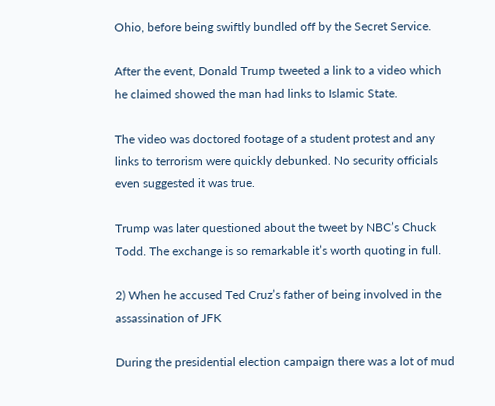Ohio, before being swiftly bundled off by the Secret Service.

After the event, Donald Trump tweeted a link to a video which he claimed showed the man had links to Islamic State.

The video was doctored footage of a student protest and any links to terrorism were quickly debunked. No security officials even suggested it was true.

Trump was later questioned about the tweet by NBC’s Chuck Todd. The exchange is so remarkable it’s worth quoting in full.

2) When he accused Ted Cruz’s father of being involved in the assassination of JFK

During the presidential election campaign there was a lot of mud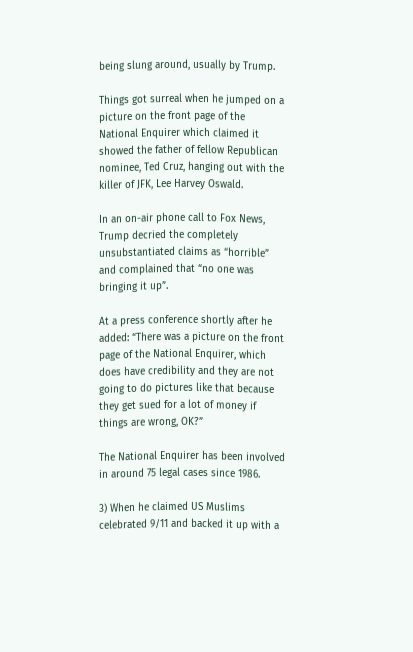being slung around, usually by Trump.

Things got surreal when he jumped on a picture on the front page of the National Enquirer which claimed it showed the father of fellow Republican nominee, Ted Cruz, hanging out with the killer of JFK, Lee Harvey Oswald.

In an on-air phone call to Fox News, Trump decried the completely unsubstantiated claims as “horrible” and complained that “no one was bringing it up”.

At a press conference shortly after he added: “There was a picture on the front page of the National Enquirer, which does have credibility and they are not going to do pictures like that because they get sued for a lot of money if things are wrong, OK?”

The National Enquirer has been involved in around 75 legal cases since 1986.

3) When he claimed US Muslims celebrated 9/11 and backed it up with a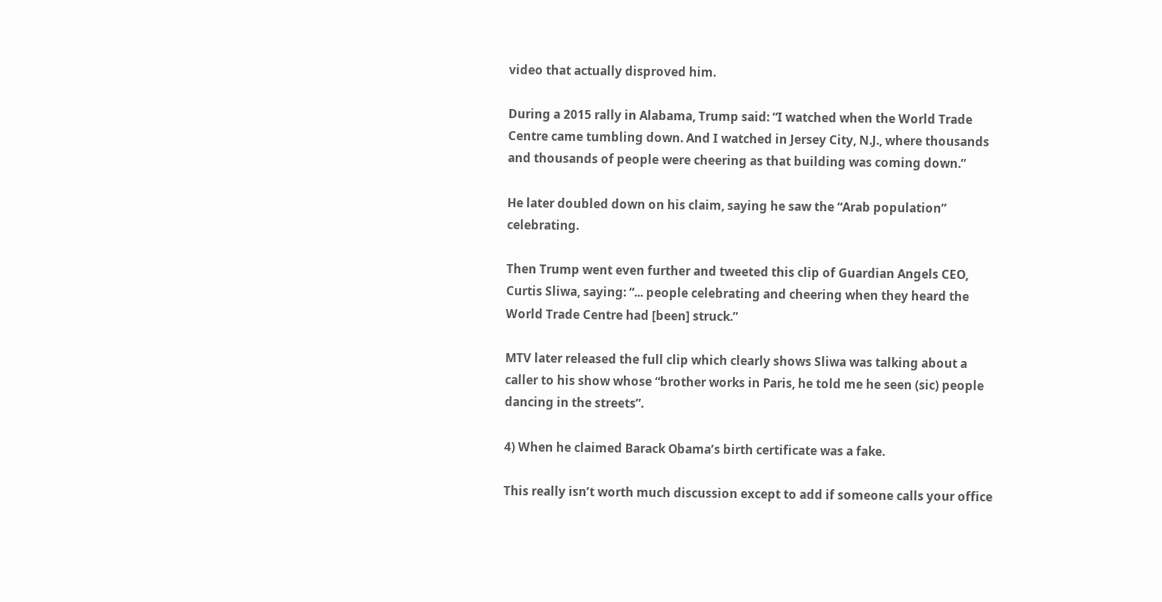video that actually disproved him.

During a 2015 rally in Alabama, Trump said: “I watched when the World Trade Centre came tumbling down. And I watched in Jersey City, N.J., where thousands and thousands of people were cheering as that building was coming down.”

He later doubled down on his claim, saying he saw the “Arab population” celebrating.

Then Trump went even further and tweeted this clip of Guardian Angels CEO, Curtis Sliwa, saying: “... people celebrating and cheering when they heard the World Trade Centre had [been] struck.”

MTV later released the full clip which clearly shows Sliwa was talking about a caller to his show whose “brother works in Paris, he told me he seen (sic) people dancing in the streets”.

4) When he claimed Barack Obama’s birth certificate was a fake.

This really isn’t worth much discussion except to add if someone calls your office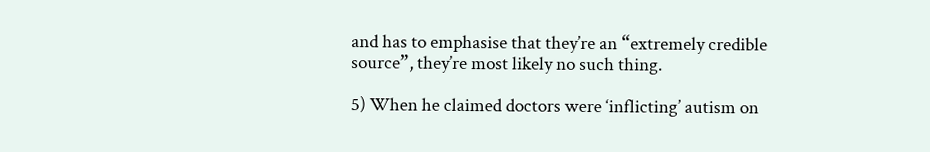and has to emphasise that they’re an “extremely credible source”, they’re most likely no such thing.

5) When he claimed doctors were ‘inflicting’ autism on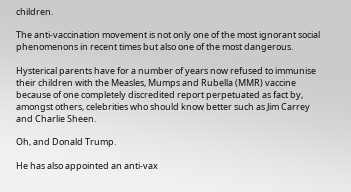children.

The anti-vaccination movement is not only one of the most ignorant social phenomenons in recent times but also one of the most dangerous.

Hysterical parents have for a number of years now refused to immunise their children with the Measles, Mumps and Rubella (MMR) vaccine because of one completely discredited report perpetuated as fact by, amongst others, celebrities who should know better such as Jim Carrey and Charlie Sheen.

Oh, and Donald Trump.

He has also appointed an anti-vax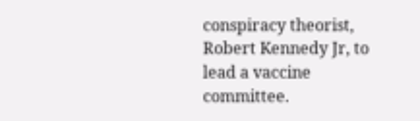conspiracy theorist, Robert Kennedy Jr, to lead a vaccine committee.